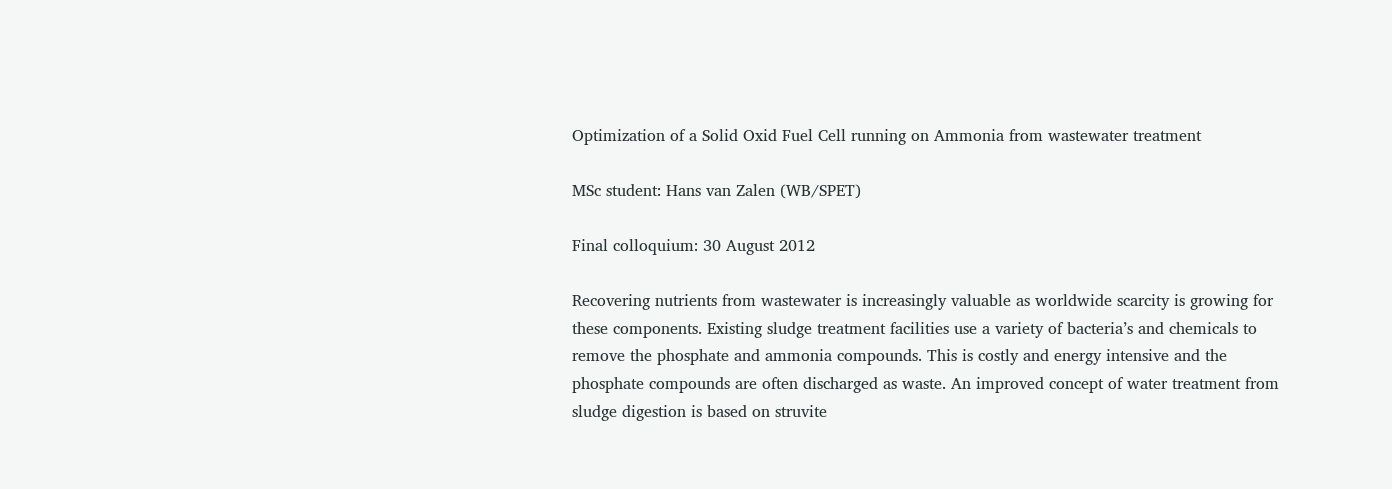Optimization of a Solid Oxid Fuel Cell running on Ammonia from wastewater treatment

MSc student: Hans van Zalen (WB/SPET)

Final colloquium: 30 August 2012

Recovering nutrients from wastewater is increasingly valuable as worldwide scarcity is growing for these components. Existing sludge treatment facilities use a variety of bacteria’s and chemicals to remove the phosphate and ammonia compounds. This is costly and energy intensive and the phosphate compounds are often discharged as waste. An improved concept of water treatment from sludge digestion is based on struvite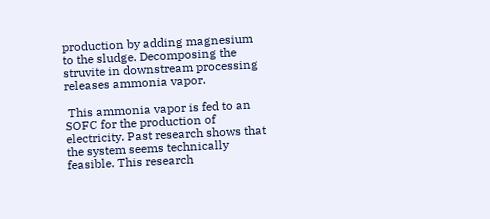production by adding magnesium to the sludge. Decomposing the struvite in downstream processing releases ammonia vapor.

 This ammonia vapor is fed to an SOFC for the production of electricity. Past research shows that the system seems technically feasible. This research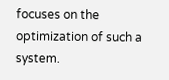focuses on the optimization of such a system.